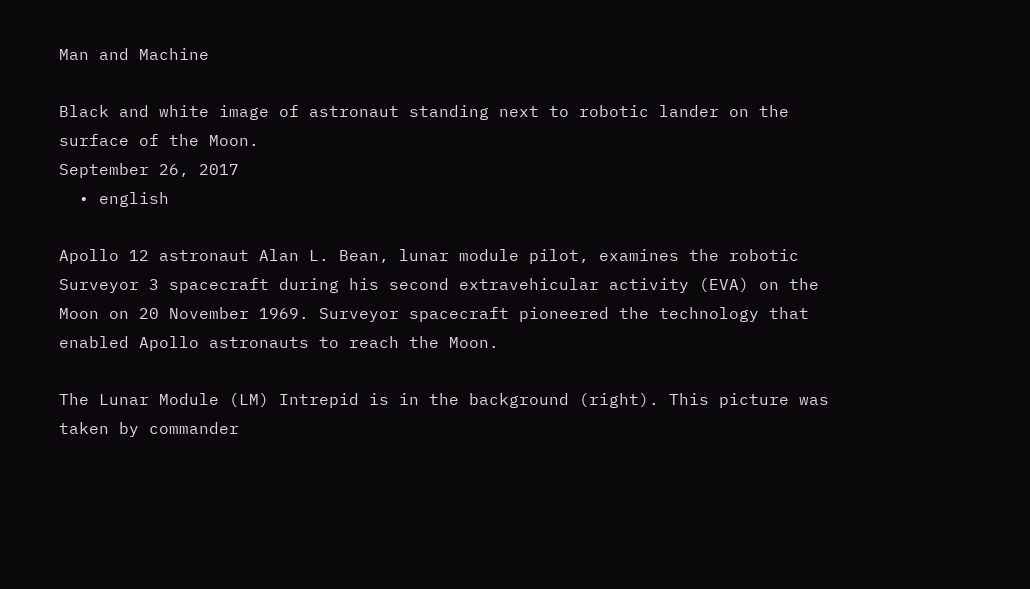Man and Machine

Black and white image of astronaut standing next to robotic lander on the surface of the Moon.
September 26, 2017
  • english

Apollo 12 astronaut Alan L. Bean, lunar module pilot, examines the robotic Surveyor 3 spacecraft during his second extravehicular activity (EVA) on the Moon on 20 November 1969. Surveyor spacecraft pioneered the technology that enabled Apollo astronauts to reach the Moon.

The Lunar Module (LM) Intrepid is in the background (right). This picture was taken by commander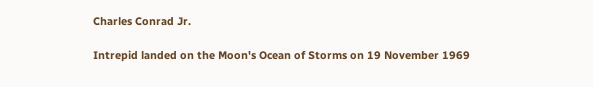Charles Conrad Jr.

Intrepid landed on the Moon's Ocean of Storms on 19 November 1969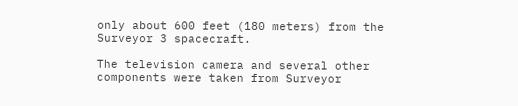only about 600 feet (180 meters) from the Surveyor 3 spacecraft.

The television camera and several other components were taken from Surveyor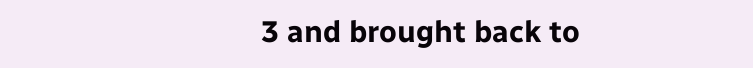3 and brought back to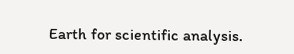Earth for scientific analysis.